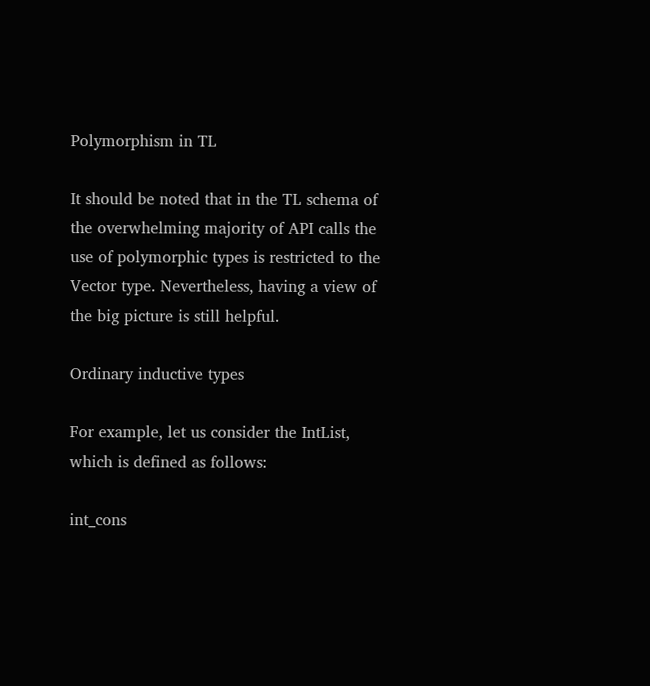Polymorphism in TL

It should be noted that in the TL schema of the overwhelming majority of API calls the use of polymorphic types is restricted to the Vector type. Nevertheless, having a view of the big picture is still helpful.

Ordinary inductive types

For example, let us consider the IntList, which is defined as follows:

int_cons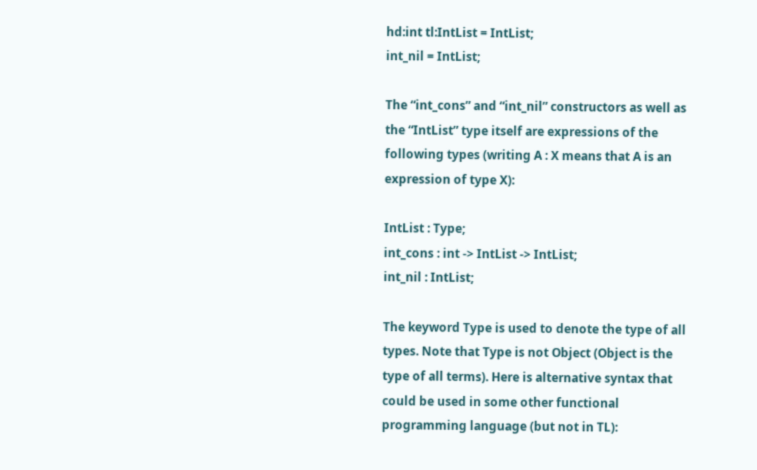hd:int tl:IntList = IntList;
int_nil = IntList;

The “int_cons” and “int_nil” constructors as well as the “IntList” type itself are expressions of the following types (writing A : X means that A is an expression of type X):

IntList : Type;
int_cons : int -> IntList -> IntList;
int_nil : IntList;

The keyword Type is used to denote the type of all types. Note that Type is not Object (Object is the type of all terms). Here is alternative syntax that could be used in some other functional programming language (but not in TL):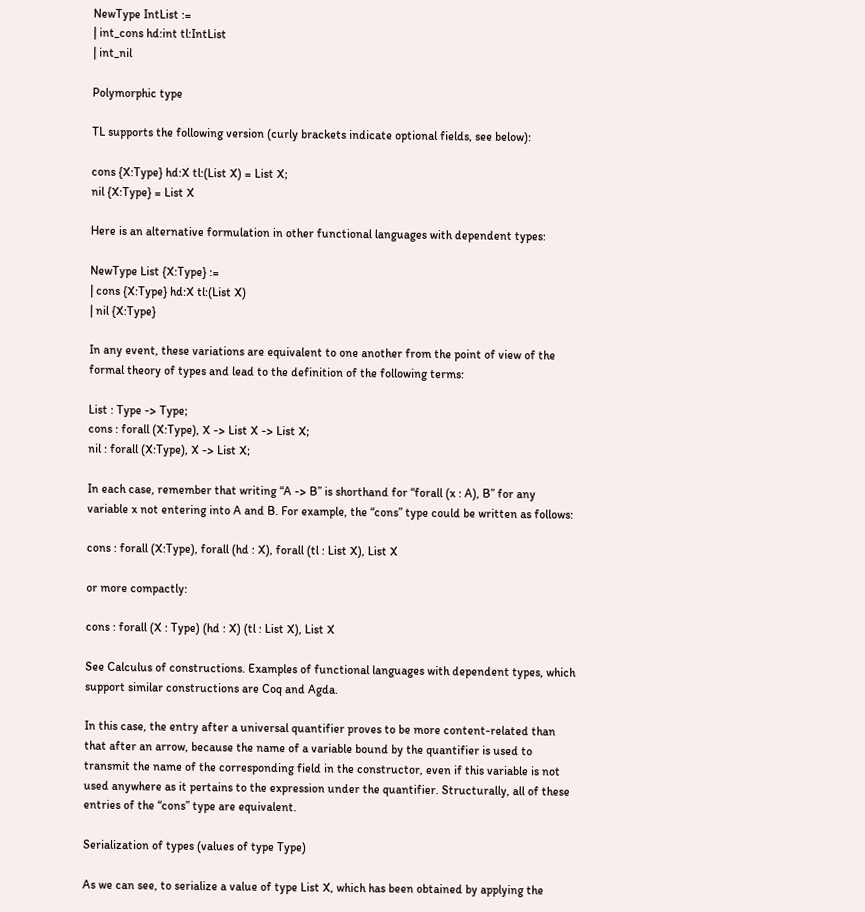NewType IntList :=
| int_cons hd:int tl:IntList
| int_nil

Polymorphic type

TL supports the following version (curly brackets indicate optional fields, see below):

cons {X:Type} hd:X tl:(List X) = List X;
nil {X:Type} = List X

Here is an alternative formulation in other functional languages with dependent types:

NewType List {X:Type} :=
| cons {X:Type} hd:X tl:(List X)
| nil {X:Type}

In any event, these variations are equivalent to one another from the point of view of the formal theory of types and lead to the definition of the following terms:

List : Type -> Type;
cons : forall (X:Type), X -> List X -> List X;
nil : forall (X:Type), X -> List X;

In each case, remember that writing “A -> B” is shorthand for “forall (x : A), B” for any variable x not entering into A and B. For example, the “cons” type could be written as follows:

cons : forall (X:Type), forall (hd : X), forall (tl : List X), List X

or more compactly:

cons : forall (X : Type) (hd : X) (tl : List X), List X

See Calculus of constructions. Examples of functional languages with dependent types, which support similar constructions are Coq and Agda.

In this case, the entry after a universal quantifier proves to be more content-related than that after an arrow, because the name of a variable bound by the quantifier is used to transmit the name of the corresponding field in the constructor, even if this variable is not used anywhere as it pertains to the expression under the quantifier. Structurally, all of these entries of the “cons” type are equivalent.

Serialization of types (values of type Type)

As we can see, to serialize a value of type List X, which has been obtained by applying the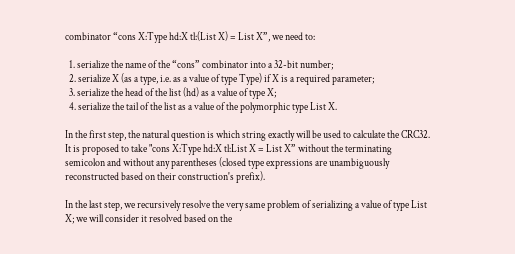combinator “cons X:Type hd:X tl:(List X) = List X”, we need to:

  1. serialize the name of the “cons” combinator into a 32-bit number;
  2. serialize X (as a type, i.e. as a value of type Type) if X is a required parameter;
  3. serialize the head of the list (hd) as a value of type X;
  4. serialize the tail of the list as a value of the polymorphic type List X.

In the first step, the natural question is which string exactly will be used to calculate the CRC32. It is proposed to take "cons X:Type hd:X tl:List X = List X” without the terminating semicolon and without any parentheses (closed type expressions are unambiguously reconstructed based on their construction's prefix).

In the last step, we recursively resolve the very same problem of serializing a value of type List X; we will consider it resolved based on the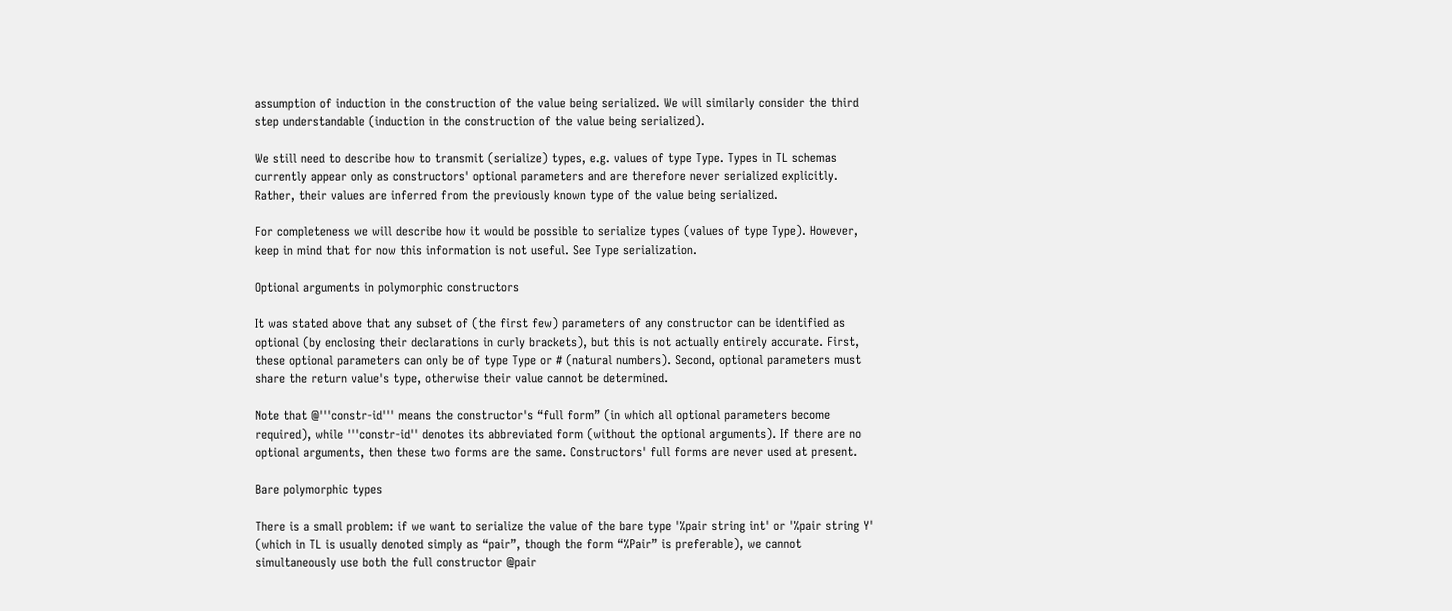assumption of induction in the construction of the value being serialized. We will similarly consider the third step understandable (induction in the construction of the value being serialized).

We still need to describe how to transmit (serialize) types, e.g. values of type Type. Types in TL schemas currently appear only as constructors' optional parameters and are therefore never serialized explicitly. Rather, their values are inferred from the previously known type of the value being serialized.

For completeness we will describe how it would be possible to serialize types (values of type Type). However, keep in mind that for now this information is not useful. See Type serialization.

Optional arguments in polymorphic constructors

It was stated above that any subset of (the first few) parameters of any constructor can be identified as optional (by enclosing their declarations in curly brackets), but this is not actually entirely accurate. First, these optional parameters can only be of type Type or # (natural numbers). Second, optional parameters must share the return value's type, otherwise their value cannot be determined.

Note that @'''constr-id''' means the constructor's “full form” (in which all optional parameters become required), while '''constr-id'' denotes its abbreviated form (without the optional arguments). If there are no optional arguments, then these two forms are the same. Constructors' full forms are never used at present.

Bare polymorphic types

There is a small problem: if we want to serialize the value of the bare type '%pair string int' or '%pair string Y' (which in TL is usually denoted simply as “pair”, though the form “%Pair” is preferable), we cannot simultaneously use both the full constructor @pair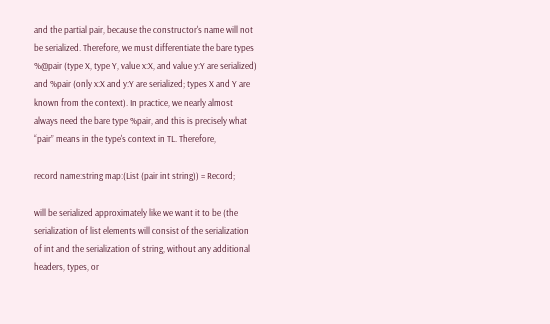and the partial pair, because the constructor's name will not be serialized. Therefore, we must differentiate the bare types %@pair (type X, type Y, value x:X, and value y:Y are serialized) and %pair (only x:X and y:Y are serialized; types X and Y are known from the context). In practice, we nearly almost always need the bare type %pair, and this is precisely what “pair” means in the type's context in TL. Therefore,

record name:string map:(List (pair int string)) = Record;

will be serialized approximately like we want it to be (the serialization of list elements will consist of the serialization of int and the serialization of string, without any additional headers, types, or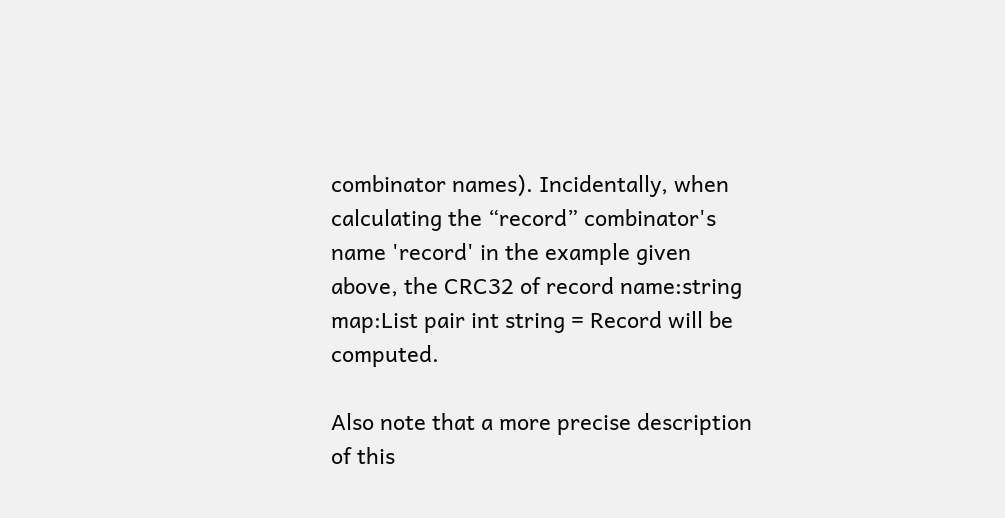combinator names). Incidentally, when calculating the “record” combinator's name 'record' in the example given above, the CRC32 of record name:string map:List pair int string = Record will be computed.

Also note that a more precise description of this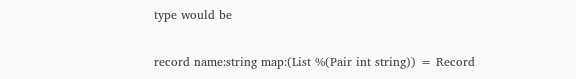type would be

record name:string map:(List %(Pair int string)) = Record